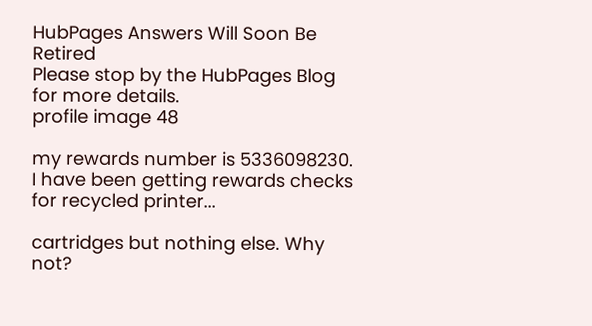HubPages Answers Will Soon Be Retired
Please stop by the HubPages Blog for more details.
profile image 48

my rewards number is 5336098230. I have been getting rewards checks for recycled printer...

cartridges but nothing else. Why not?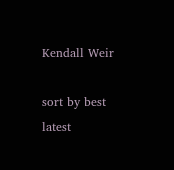Kendall Weir

sort by best latest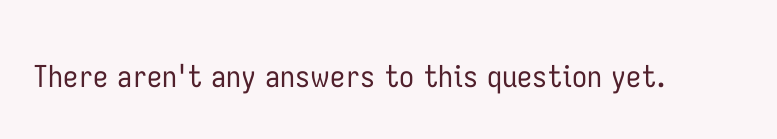There aren't any answers to this question yet.